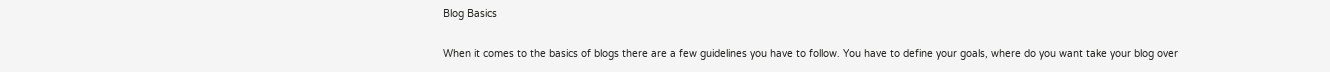Blog Basics

When it comes to the basics of blogs there are a few guidelines you have to follow. You have to define your goals, where do you want take your blog over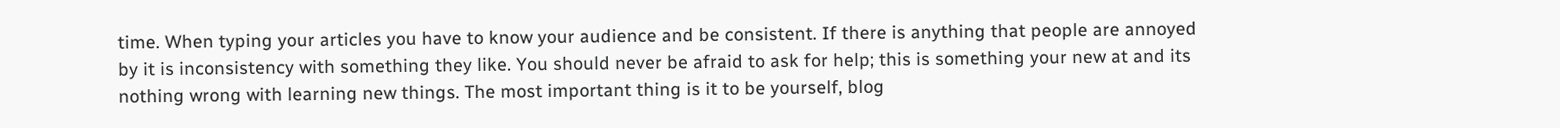time. When typing your articles you have to know your audience and be consistent. If there is anything that people are annoyed by it is inconsistency with something they like. You should never be afraid to ask for help; this is something your new at and its nothing wrong with learning new things. The most important thing is it to be yourself, blog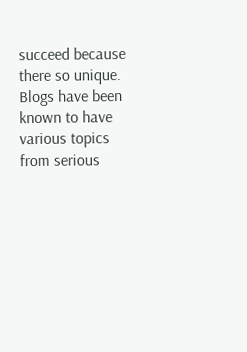succeed because there so unique. Blogs have been known to have various topics from serious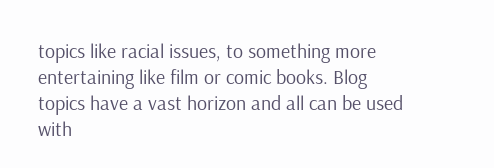topics like racial issues, to something more entertaining like film or comic books. Blog topics have a vast horizon and all can be used with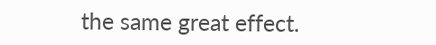the same great effect.